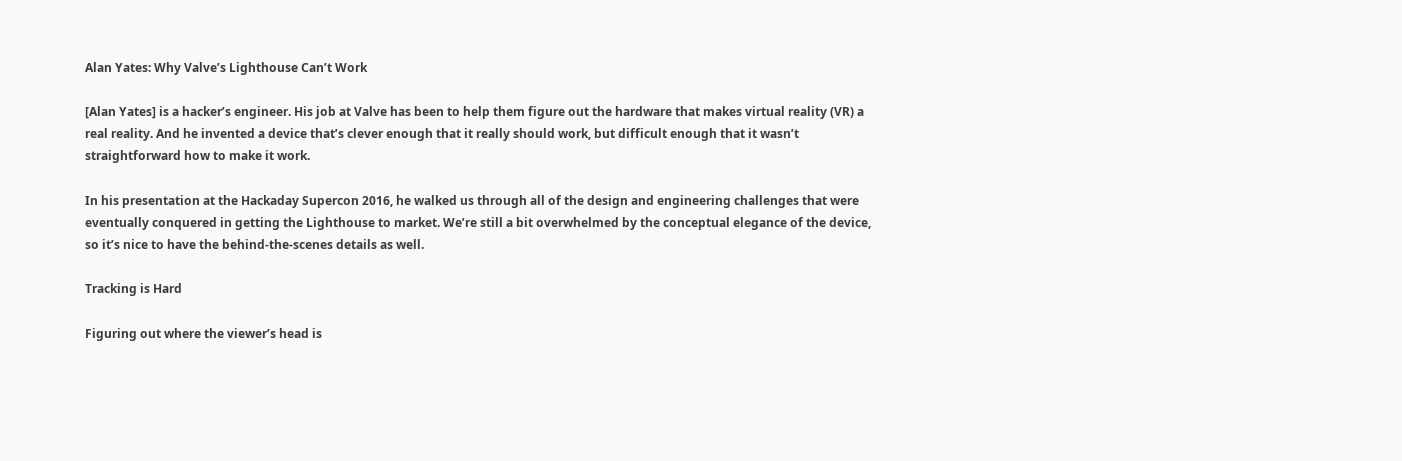Alan Yates: Why Valve’s Lighthouse Can’t Work

[Alan Yates] is a hacker’s engineer. His job at Valve has been to help them figure out the hardware that makes virtual reality (VR) a real reality. And he invented a device that’s clever enough that it really should work, but difficult enough that it wasn’t straightforward how to make it work.

In his presentation at the Hackaday Supercon 2016, he walked us through all of the design and engineering challenges that were eventually conquered in getting the Lighthouse to market. We’re still a bit overwhelmed by the conceptual elegance of the device, so it’s nice to have the behind-the-scenes details as well.

Tracking is Hard

Figuring out where the viewer’s head is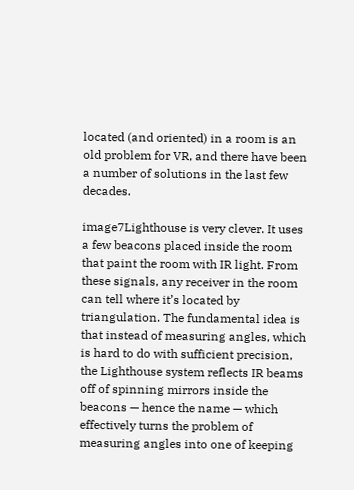located (and oriented) in a room is an old problem for VR, and there have been a number of solutions in the last few decades.

image7Lighthouse is very clever. It uses a few beacons placed inside the room that paint the room with IR light. From these signals, any receiver in the room can tell where it’s located by triangulation. The fundamental idea is that instead of measuring angles, which is hard to do with sufficient precision, the Lighthouse system reflects IR beams off of spinning mirrors inside the beacons — hence the name — which effectively turns the problem of measuring angles into one of keeping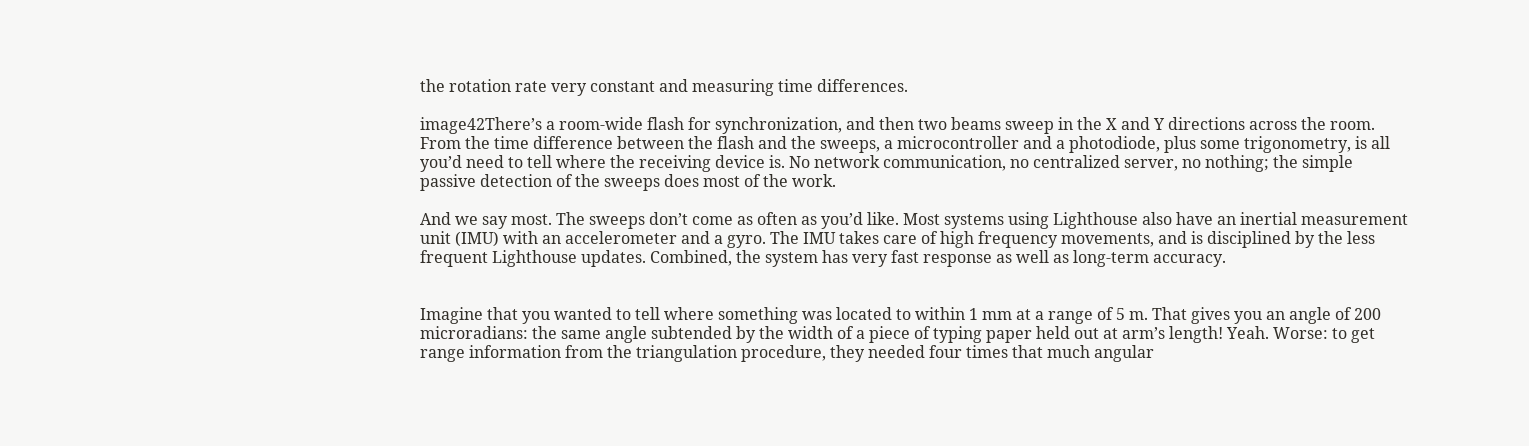the rotation rate very constant and measuring time differences.

image42There’s a room-wide flash for synchronization, and then two beams sweep in the X and Y directions across the room. From the time difference between the flash and the sweeps, a microcontroller and a photodiode, plus some trigonometry, is all you’d need to tell where the receiving device is. No network communication, no centralized server, no nothing; the simple passive detection of the sweeps does most of the work.

And we say most. The sweeps don’t come as often as you’d like. Most systems using Lighthouse also have an inertial measurement unit (IMU) with an accelerometer and a gyro. The IMU takes care of high frequency movements, and is disciplined by the less frequent Lighthouse updates. Combined, the system has very fast response as well as long-term accuracy.


Imagine that you wanted to tell where something was located to within 1 mm at a range of 5 m. That gives you an angle of 200 microradians: the same angle subtended by the width of a piece of typing paper held out at arm’s length! Yeah. Worse: to get range information from the triangulation procedure, they needed four times that much angular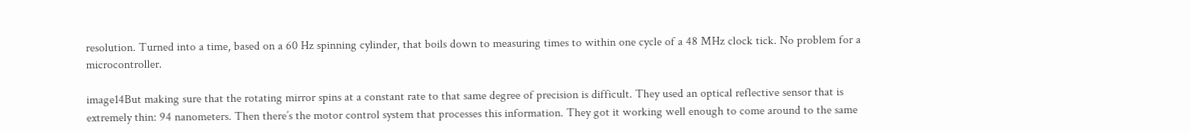resolution. Turned into a time, based on a 60 Hz spinning cylinder, that boils down to measuring times to within one cycle of a 48 MHz clock tick. No problem for a microcontroller.

image14But making sure that the rotating mirror spins at a constant rate to that same degree of precision is difficult. They used an optical reflective sensor that is extremely thin: 94 nanometers. Then there’s the motor control system that processes this information. They got it working well enough to come around to the same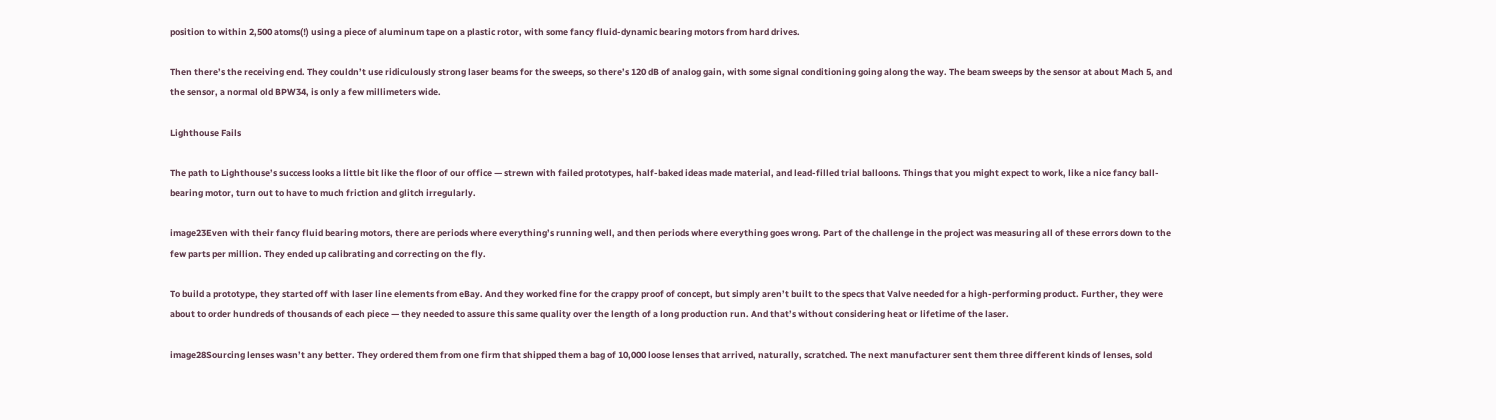position to within 2,500 atoms(!) using a piece of aluminum tape on a plastic rotor, with some fancy fluid-dynamic bearing motors from hard drives.

Then there’s the receiving end. They couldn’t use ridiculously strong laser beams for the sweeps, so there’s 120 dB of analog gain, with some signal conditioning going along the way. The beam sweeps by the sensor at about Mach 5, and the sensor, a normal old BPW34, is only a few millimeters wide.

Lighthouse Fails

The path to Lighthouse’s success looks a little bit like the floor of our office — strewn with failed prototypes, half-baked ideas made material, and lead-filled trial balloons. Things that you might expect to work, like a nice fancy ball-bearing motor, turn out to have to much friction and glitch irregularly.

image23Even with their fancy fluid bearing motors, there are periods where everything’s running well, and then periods where everything goes wrong. Part of the challenge in the project was measuring all of these errors down to the few parts per million. They ended up calibrating and correcting on the fly.

To build a prototype, they started off with laser line elements from eBay. And they worked fine for the crappy proof of concept, but simply aren’t built to the specs that Valve needed for a high-performing product. Further, they were about to order hundreds of thousands of each piece — they needed to assure this same quality over the length of a long production run. And that’s without considering heat or lifetime of the laser.

image28Sourcing lenses wasn’t any better. They ordered them from one firm that shipped them a bag of 10,000 loose lenses that arrived, naturally, scratched. The next manufacturer sent them three different kinds of lenses, sold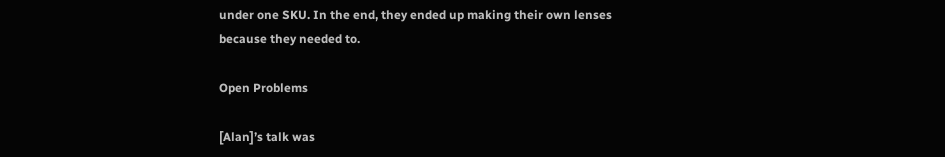under one SKU. In the end, they ended up making their own lenses because they needed to.

Open Problems

[Alan]’s talk was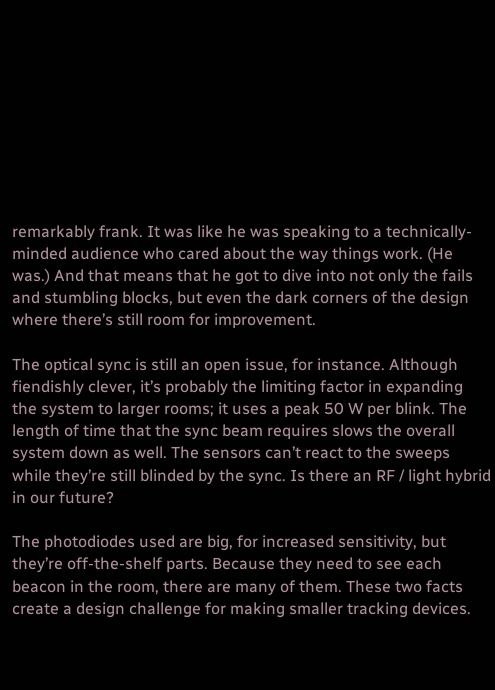remarkably frank. It was like he was speaking to a technically-minded audience who cared about the way things work. (He was.) And that means that he got to dive into not only the fails and stumbling blocks, but even the dark corners of the design where there’s still room for improvement.

The optical sync is still an open issue, for instance. Although fiendishly clever, it’s probably the limiting factor in expanding the system to larger rooms; it uses a peak 50 W per blink. The length of time that the sync beam requires slows the overall system down as well. The sensors can’t react to the sweeps while they’re still blinded by the sync. Is there an RF / light hybrid in our future?

The photodiodes used are big, for increased sensitivity, but they’re off-the-shelf parts. Because they need to see each beacon in the room, there are many of them. These two facts create a design challenge for making smaller tracking devices.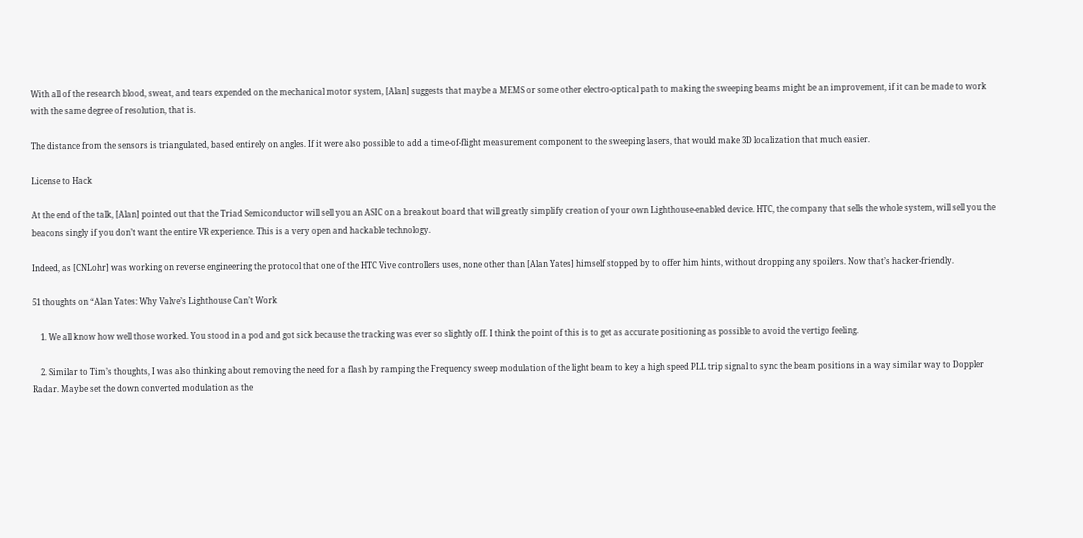With all of the research blood, sweat, and tears expended on the mechanical motor system, [Alan] suggests that maybe a MEMS or some other electro-optical path to making the sweeping beams might be an improvement, if it can be made to work with the same degree of resolution, that is.

The distance from the sensors is triangulated, based entirely on angles. If it were also possible to add a time-of-flight measurement component to the sweeping lasers, that would make 3D localization that much easier.

License to Hack

At the end of the talk, [Alan] pointed out that the Triad Semiconductor will sell you an ASIC on a breakout board that will greatly simplify creation of your own Lighthouse-enabled device. HTC, the company that sells the whole system, will sell you the beacons singly if you don’t want the entire VR experience. This is a very open and hackable technology.

Indeed, as [CNLohr] was working on reverse engineering the protocol that one of the HTC Vive controllers uses, none other than [Alan Yates] himself stopped by to offer him hints, without dropping any spoilers. Now that’s hacker-friendly.

51 thoughts on “Alan Yates: Why Valve’s Lighthouse Can’t Work

    1. We all know how well those worked. You stood in a pod and got sick because the tracking was ever so slightly off. I think the point of this is to get as accurate positioning as possible to avoid the vertigo feeling.

    2. Similar to Tim’s thoughts, I was also thinking about removing the need for a flash by ramping the Frequency sweep modulation of the light beam to key a high speed PLL trip signal to sync the beam positions in a way similar way to Doppler Radar. Maybe set the down converted modulation as the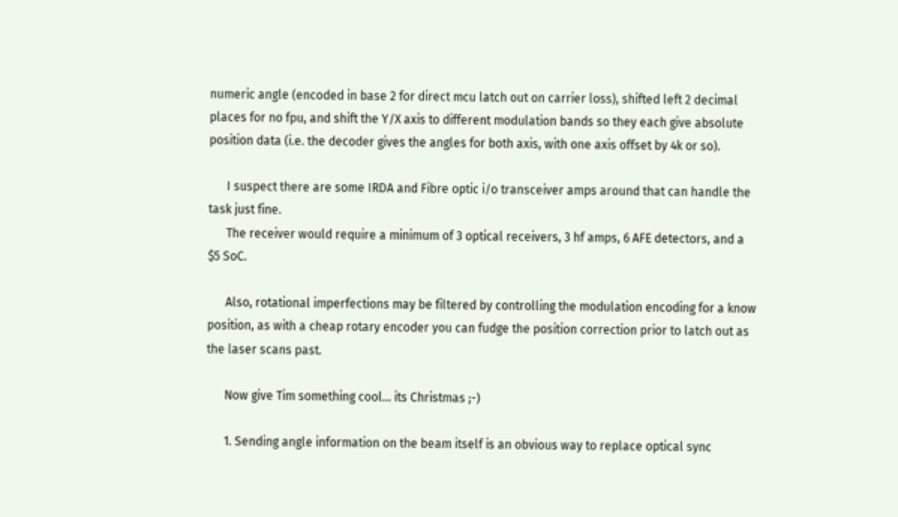numeric angle (encoded in base 2 for direct mcu latch out on carrier loss), shifted left 2 decimal places for no fpu, and shift the Y/X axis to different modulation bands so they each give absolute position data (i.e. the decoder gives the angles for both axis, with one axis offset by 4k or so).

      I suspect there are some IRDA and Fibre optic i/o transceiver amps around that can handle the task just fine.
      The receiver would require a minimum of 3 optical receivers, 3 hf amps, 6 AFE detectors, and a $5 SoC.

      Also, rotational imperfections may be filtered by controlling the modulation encoding for a know position, as with a cheap rotary encoder you can fudge the position correction prior to latch out as the laser scans past.

      Now give Tim something cool… its Christmas ;-)

      1. Sending angle information on the beam itself is an obvious way to replace optical sync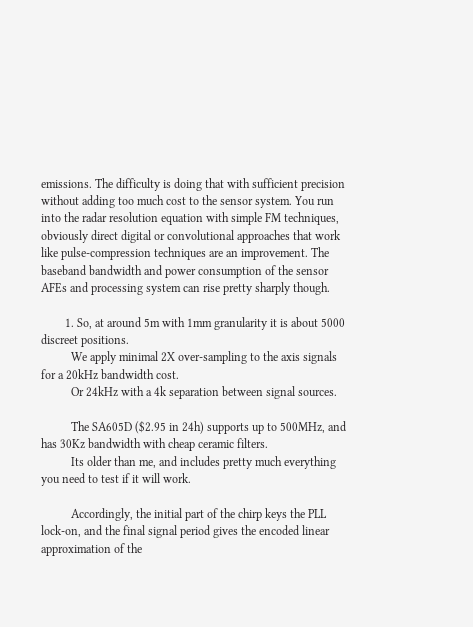emissions. The difficulty is doing that with sufficient precision without adding too much cost to the sensor system. You run into the radar resolution equation with simple FM techniques, obviously direct digital or convolutional approaches that work like pulse-compression techniques are an improvement. The baseband bandwidth and power consumption of the sensor AFEs and processing system can rise pretty sharply though.

        1. So, at around 5m with 1mm granularity it is about 5000 discreet positions.
          We apply minimal 2X over-sampling to the axis signals for a 20kHz bandwidth cost.
          Or 24kHz with a 4k separation between signal sources.

          The SA605D ($2.95 in 24h) supports up to 500MHz, and has 30Kz bandwidth with cheap ceramic filters.
          Its older than me, and includes pretty much everything you need to test if it will work.

          Accordingly, the initial part of the chirp keys the PLL lock-on, and the final signal period gives the encoded linear approximation of the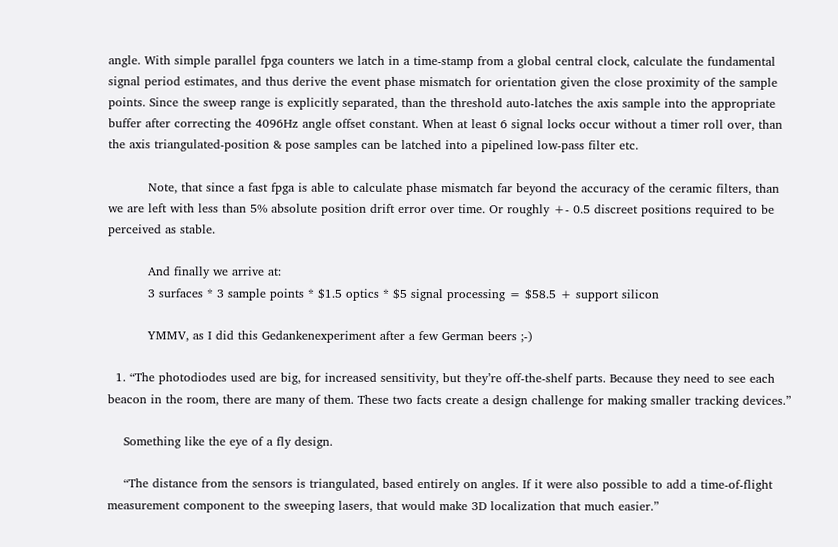angle. With simple parallel fpga counters we latch in a time-stamp from a global central clock, calculate the fundamental signal period estimates, and thus derive the event phase mismatch for orientation given the close proximity of the sample points. Since the sweep range is explicitly separated, than the threshold auto-latches the axis sample into the appropriate buffer after correcting the 4096Hz angle offset constant. When at least 6 signal locks occur without a timer roll over, than the axis triangulated-position & pose samples can be latched into a pipelined low-pass filter etc.

          Note, that since a fast fpga is able to calculate phase mismatch far beyond the accuracy of the ceramic filters, than we are left with less than 5% absolute position drift error over time. Or roughly +- 0.5 discreet positions required to be perceived as stable.

          And finally we arrive at:
          3 surfaces * 3 sample points * $1.5 optics * $5 signal processing = $58.5 + support silicon

          YMMV, as I did this Gedankenexperiment after a few German beers ;-)

  1. “The photodiodes used are big, for increased sensitivity, but they’re off-the-shelf parts. Because they need to see each beacon in the room, there are many of them. These two facts create a design challenge for making smaller tracking devices.”

    Something like the eye of a fly design.

    “The distance from the sensors is triangulated, based entirely on angles. If it were also possible to add a time-of-flight measurement component to the sweeping lasers, that would make 3D localization that much easier.”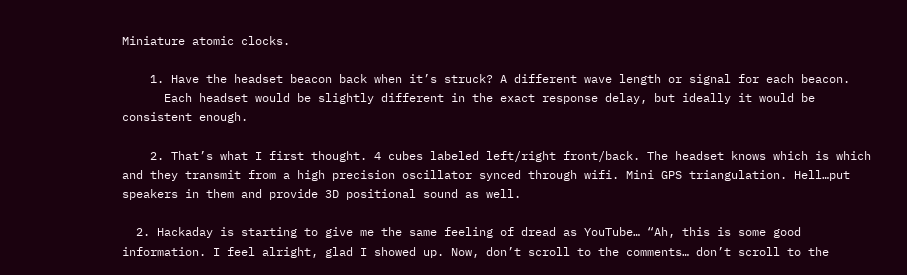Miniature atomic clocks.

    1. Have the headset beacon back when it’s struck? A different wave length or signal for each beacon.
      Each headset would be slightly different in the exact response delay, but ideally it would be consistent enough.

    2. That’s what I first thought. 4 cubes labeled left/right front/back. The headset knows which is which and they transmit from a high precision oscillator synced through wifi. Mini GPS triangulation. Hell…put speakers in them and provide 3D positional sound as well.

  2. Hackaday is starting to give me the same feeling of dread as YouTube… “Ah, this is some good information. I feel alright, glad I showed up. Now, don’t scroll to the comments… don’t scroll to the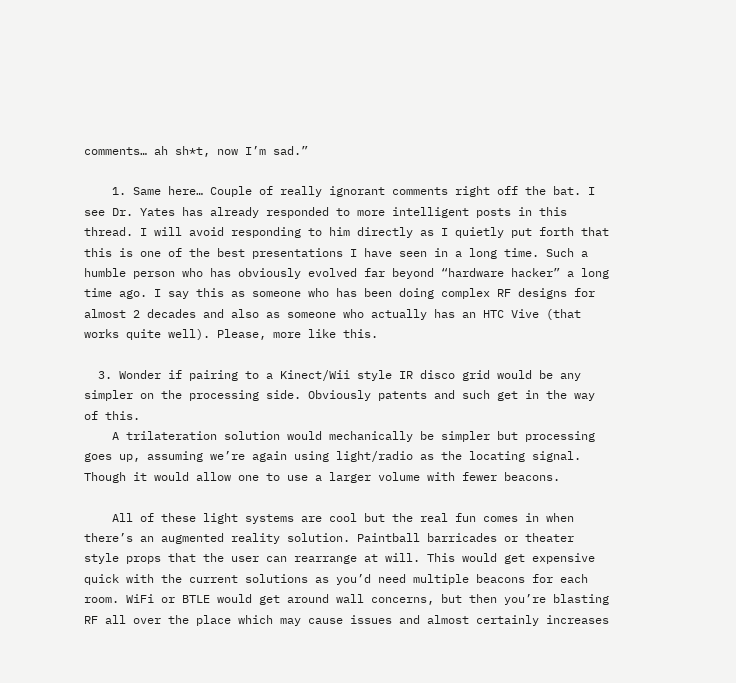comments… ah sh*t, now I’m sad.”

    1. Same here… Couple of really ignorant comments right off the bat. I see Dr. Yates has already responded to more intelligent posts in this thread. I will avoid responding to him directly as I quietly put forth that this is one of the best presentations I have seen in a long time. Such a humble person who has obviously evolved far beyond “hardware hacker” a long time ago. I say this as someone who has been doing complex RF designs for almost 2 decades and also as someone who actually has an HTC Vive (that works quite well). Please, more like this.

  3. Wonder if pairing to a Kinect/Wii style IR disco grid would be any simpler on the processing side. Obviously patents and such get in the way of this.
    A trilateration solution would mechanically be simpler but processing goes up, assuming we’re again using light/radio as the locating signal. Though it would allow one to use a larger volume with fewer beacons.

    All of these light systems are cool but the real fun comes in when there’s an augmented reality solution. Paintball barricades or theater style props that the user can rearrange at will. This would get expensive quick with the current solutions as you’d need multiple beacons for each room. WiFi or BTLE would get around wall concerns, but then you’re blasting RF all over the place which may cause issues and almost certainly increases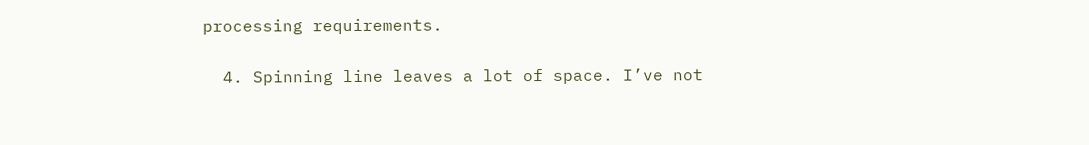processing requirements.

  4. Spinning line leaves a lot of space. I’ve not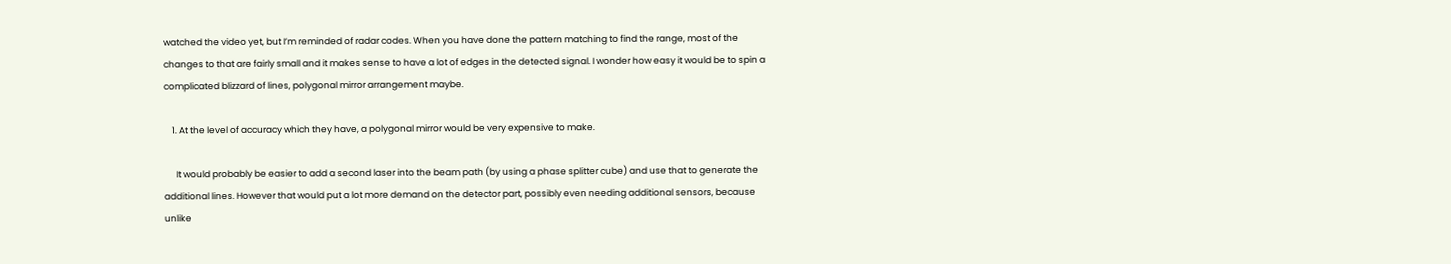watched the video yet, but I’m reminded of radar codes. When you have done the pattern matching to find the range, most of the changes to that are fairly small and it makes sense to have a lot of edges in the detected signal. I wonder how easy it would be to spin a complicated blizzard of lines, polygonal mirror arrangement maybe.

    1. At the level of accuracy which they have, a polygonal mirror would be very expensive to make.

      It would probably be easier to add a second laser into the beam path (by using a phase splitter cube) and use that to generate the additional lines. However that would put a lot more demand on the detector part, possibly even needing additional sensors, because unlike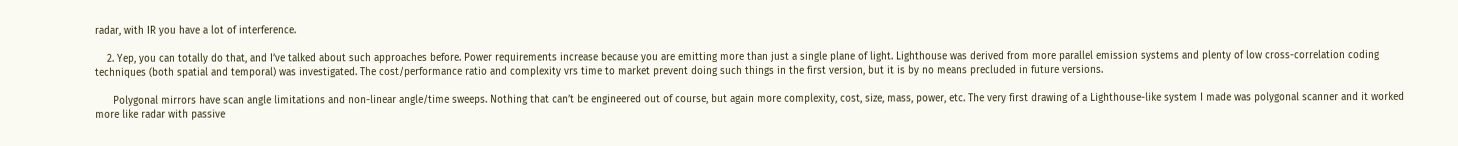radar, with IR you have a lot of interference.

    2. Yep, you can totally do that, and I’ve talked about such approaches before. Power requirements increase because you are emitting more than just a single plane of light. Lighthouse was derived from more parallel emission systems and plenty of low cross-correlation coding techniques (both spatial and temporal) was investigated. The cost/performance ratio and complexity vrs time to market prevent doing such things in the first version, but it is by no means precluded in future versions.

      Polygonal mirrors have scan angle limitations and non-linear angle/time sweeps. Nothing that can’t be engineered out of course, but again more complexity, cost, size, mass, power, etc. The very first drawing of a Lighthouse-like system I made was polygonal scanner and it worked more like radar with passive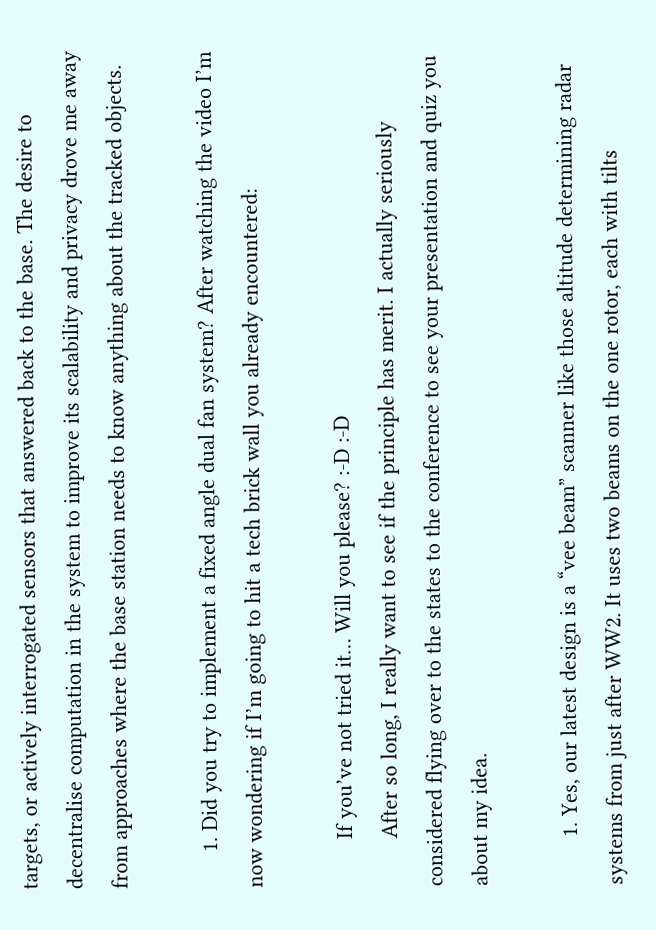targets, or actively interrogated sensors that answered back to the base. The desire to decentralise computation in the system to improve its scalability and privacy drove me away from approaches where the base station needs to know anything about the tracked objects.

      1. Did you try to implement a fixed angle dual fan system? After watching the video I’m now wondering if I’m going to hit a tech brick wall you already encountered:

        If you’ve not tried it… Will you please? :-D :-D
        After so long, I really want to see if the principle has merit. I actually seriously considered flying over to the states to the conference to see your presentation and quiz you about my idea.

        1. Yes, our latest design is a “vee beam” scanner like those altitude determining radar systems from just after WW2. It uses two beams on the one rotor, each with tilts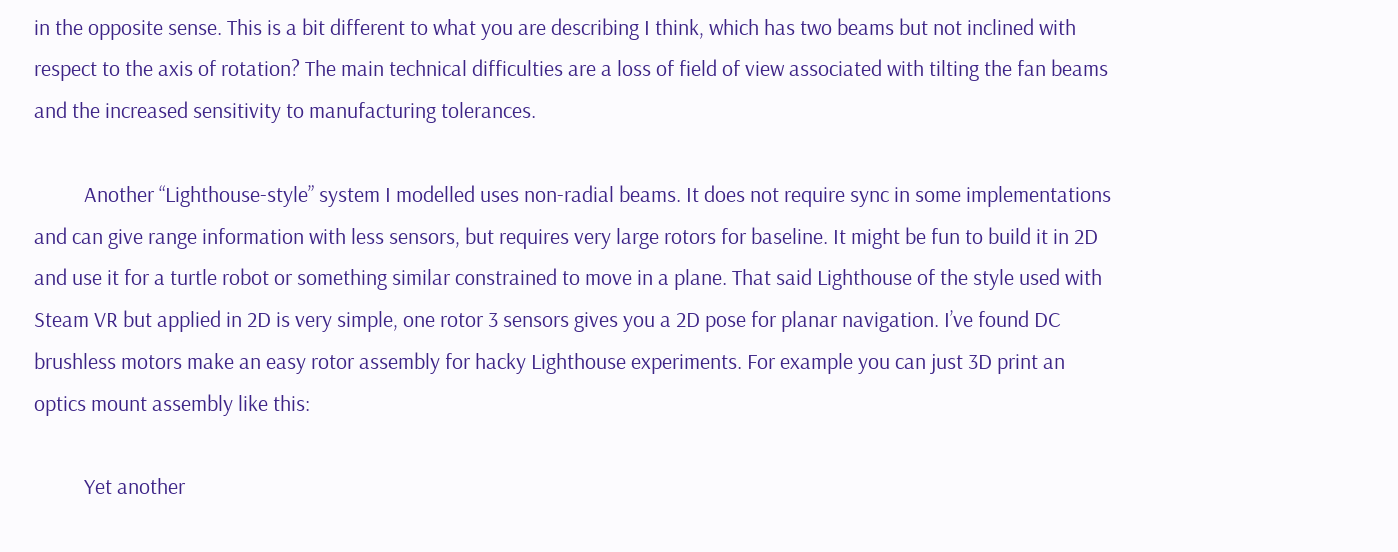in the opposite sense. This is a bit different to what you are describing I think, which has two beams but not inclined with respect to the axis of rotation? The main technical difficulties are a loss of field of view associated with tilting the fan beams and the increased sensitivity to manufacturing tolerances.

          Another “Lighthouse-style” system I modelled uses non-radial beams. It does not require sync in some implementations and can give range information with less sensors, but requires very large rotors for baseline. It might be fun to build it in 2D and use it for a turtle robot or something similar constrained to move in a plane. That said Lighthouse of the style used with Steam VR but applied in 2D is very simple, one rotor 3 sensors gives you a 2D pose for planar navigation. I’ve found DC brushless motors make an easy rotor assembly for hacky Lighthouse experiments. For example you can just 3D print an optics mount assembly like this:

          Yet another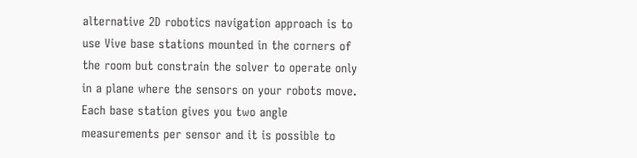alternative 2D robotics navigation approach is to use Vive base stations mounted in the corners of the room but constrain the solver to operate only in a plane where the sensors on your robots move. Each base station gives you two angle measurements per sensor and it is possible to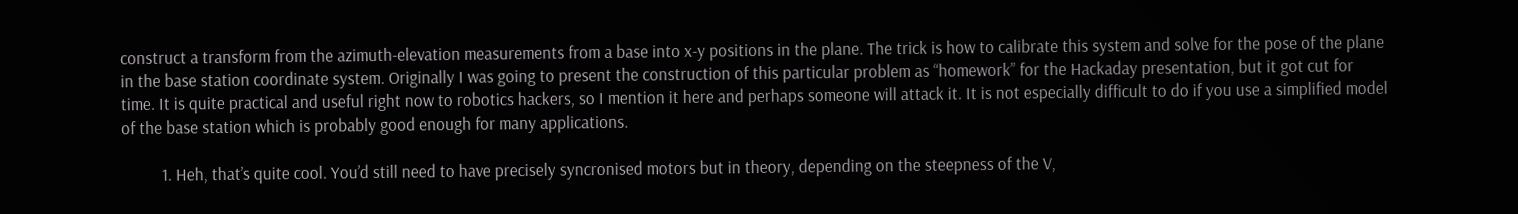construct a transform from the azimuth-elevation measurements from a base into x-y positions in the plane. The trick is how to calibrate this system and solve for the pose of the plane in the base station coordinate system. Originally I was going to present the construction of this particular problem as “homework” for the Hackaday presentation, but it got cut for time. It is quite practical and useful right now to robotics hackers, so I mention it here and perhaps someone will attack it. It is not especially difficult to do if you use a simplified model of the base station which is probably good enough for many applications.

          1. Heh, that’s quite cool. You’d still need to have precisely syncronised motors but in theory, depending on the steepness of the V,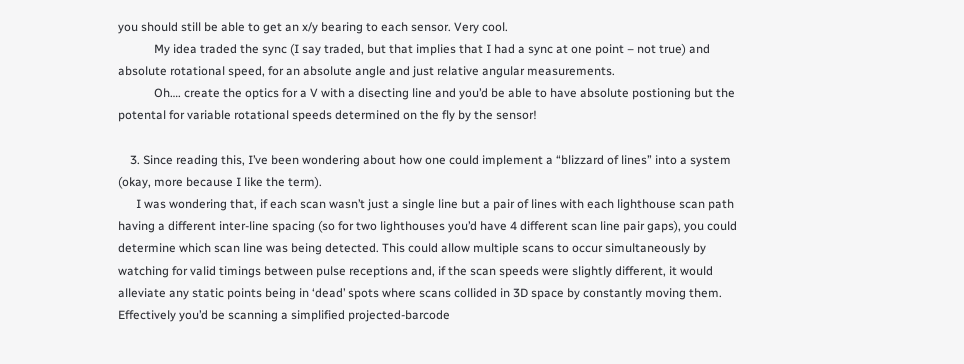you should still be able to get an x/y bearing to each sensor. Very cool.
            My idea traded the sync (I say traded, but that implies that I had a sync at one point – not true) and absolute rotational speed, for an absolute angle and just relative angular measurements.
            Oh…. create the optics for a V with a disecting line and you’d be able to have absolute postioning but the potental for variable rotational speeds determined on the fly by the sensor!

    3. Since reading this, I’ve been wondering about how one could implement a “blizzard of lines” into a system (okay, more because I like the term).
      I was wondering that, if each scan wasn’t just a single line but a pair of lines with each lighthouse scan path having a different inter-line spacing (so for two lighthouses you’d have 4 different scan line pair gaps), you could determine which scan line was being detected. This could allow multiple scans to occur simultaneously by watching for valid timings between pulse receptions and, if the scan speeds were slightly different, it would alleviate any static points being in ‘dead’ spots where scans collided in 3D space by constantly moving them. Effectively you’d be scanning a simplified projected-barcode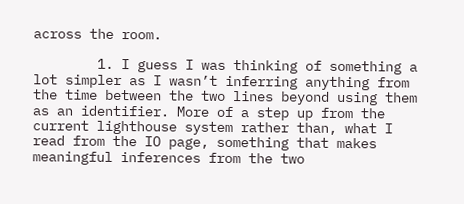across the room.

        1. I guess I was thinking of something a lot simpler as I wasn’t inferring anything from the time between the two lines beyond using them as an identifier. More of a step up from the current lighthouse system rather than, what I read from the IO page, something that makes meaningful inferences from the two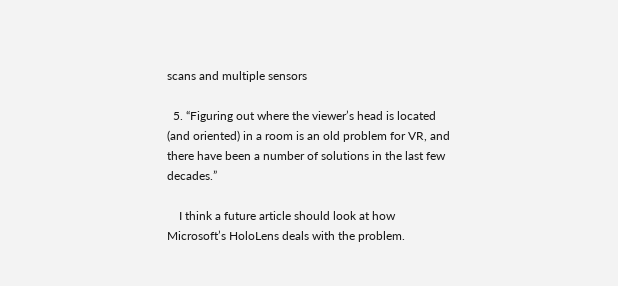scans and multiple sensors

  5. “Figuring out where the viewer’s head is located (and oriented) in a room is an old problem for VR, and there have been a number of solutions in the last few decades.”

    I think a future article should look at how Microsoft’s HoloLens deals with the problem.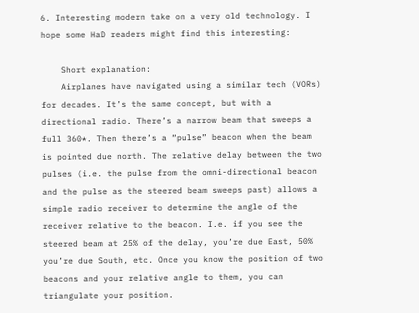6. Interesting modern take on a very old technology. I hope some HaD readers might find this interesting:

    Short explanation:
    Airplanes have navigated using a similar tech (VORs) for decades. It’s the same concept, but with a directional radio. There’s a narrow beam that sweeps a full 360*. Then there’s a “pulse” beacon when the beam is pointed due north. The relative delay between the two pulses (i.e. the pulse from the omni-directional beacon and the pulse as the steered beam sweeps past) allows a simple radio receiver to determine the angle of the receiver relative to the beacon. I.e. if you see the steered beam at 25% of the delay, you’re due East, 50% you’re due South, etc. Once you know the position of two beacons and your relative angle to them, you can triangulate your position.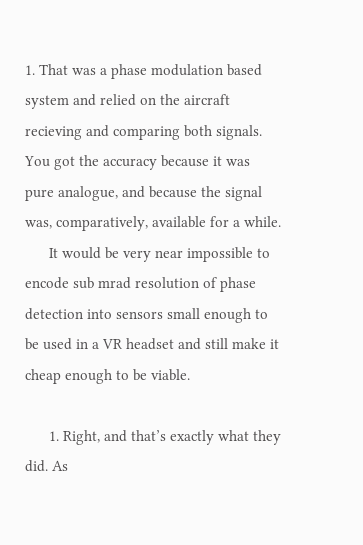1. That was a phase modulation based system and relied on the aircraft recieving and comparing both signals. You got the accuracy because it was pure analogue, and because the signal was, comparatively, available for a while.
      It would be very near impossible to encode sub mrad resolution of phase detection into sensors small enough to be used in a VR headset and still make it cheap enough to be viable.

      1. Right, and that’s exactly what they did. As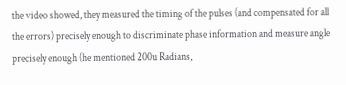the video showed, they measured the timing of the pulses (and compensated for all the errors) precisely enough to discriminate phase information and measure angle precisely enough (he mentioned 200u Radians,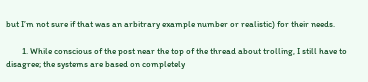but I’m not sure if that was an arbitrary example number or realistic) for their needs.

        1. While conscious of the post near the top of the thread about trolling, I still have to disagree; the systems are based on completely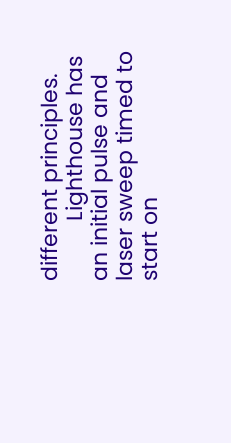different principles.
          Lighthouse has an initial pulse and laser sweep timed to start on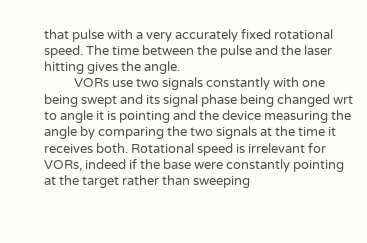that pulse with a very accurately fixed rotational speed. The time between the pulse and the laser hitting gives the angle.
          VORs use two signals constantly with one being swept and its signal phase being changed wrt to angle it is pointing and the device measuring the angle by comparing the two signals at the time it receives both. Rotational speed is irrelevant for VORs, indeed if the base were constantly pointing at the target rather than sweeping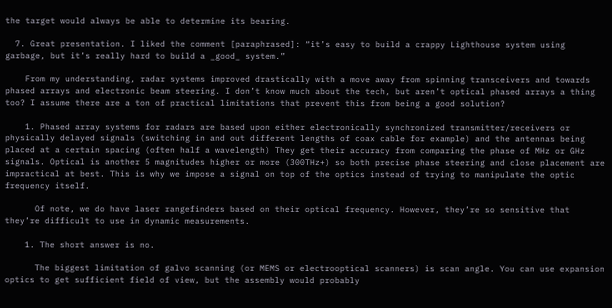the target would always be able to determine its bearing.

  7. Great presentation. I liked the comment [paraphrased]: “it’s easy to build a crappy Lighthouse system using garbage, but it’s really hard to build a _good_ system.”

    From my understanding, radar systems improved drastically with a move away from spinning transceivers and towards phased arrays and electronic beam steering. I don’t know much about the tech, but aren’t optical phased arrays a thing too? I assume there are a ton of practical limitations that prevent this from being a good solution?

    1. Phased array systems for radars are based upon either electronically synchronized transmitter/receivers or physically delayed signals (switching in and out different lengths of coax cable for example) and the antennas being placed at a certain spacing (often half a wavelength) They get their accuracy from comparing the phase of MHz or GHz signals. Optical is another 5 magnitudes higher or more (300THz+) so both precise phase steering and close placement are impractical at best. This is why we impose a signal on top of the optics instead of trying to manipulate the optic frequency itself.

      Of note, we do have laser rangefinders based on their optical frequency. However, they’re so sensitive that they’re difficult to use in dynamic measurements.

    1. The short answer is no.

      The biggest limitation of galvo scanning (or MEMS or electrooptical scanners) is scan angle. You can use expansion optics to get sufficient field of view, but the assembly would probably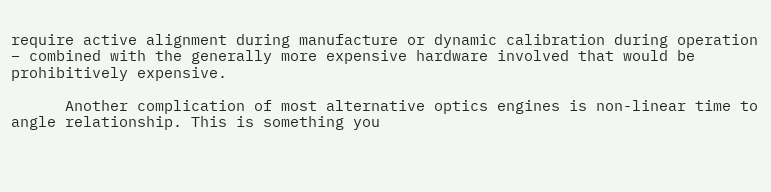require active alignment during manufacture or dynamic calibration during operation – combined with the generally more expensive hardware involved that would be prohibitively expensive.

      Another complication of most alternative optics engines is non-linear time to angle relationship. This is something you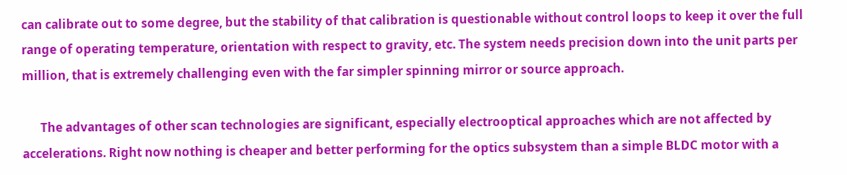can calibrate out to some degree, but the stability of that calibration is questionable without control loops to keep it over the full range of operating temperature, orientation with respect to gravity, etc. The system needs precision down into the unit parts per million, that is extremely challenging even with the far simpler spinning mirror or source approach.

      The advantages of other scan technologies are significant, especially electrooptical approaches which are not affected by accelerations. Right now nothing is cheaper and better performing for the optics subsystem than a simple BLDC motor with a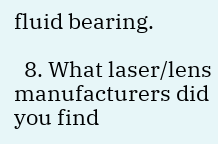fluid bearing.

  8. What laser/lens manufacturers did you find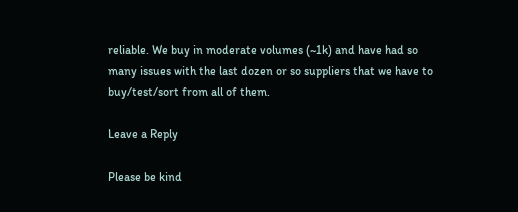reliable. We buy in moderate volumes (~1k) and have had so many issues with the last dozen or so suppliers that we have to buy/test/sort from all of them.

Leave a Reply

Please be kind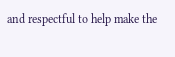and respectful to help make the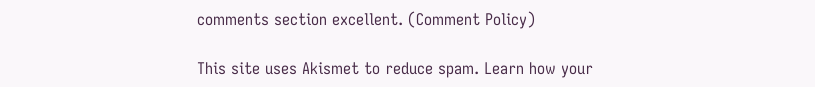comments section excellent. (Comment Policy)

This site uses Akismet to reduce spam. Learn how your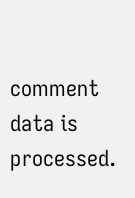comment data is processed.